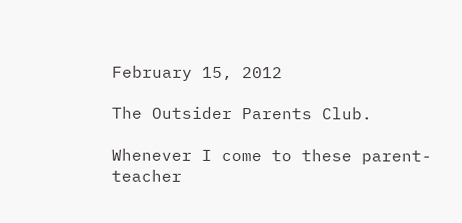February 15, 2012

The Outsider Parents Club.

Whenever I come to these parent-teacher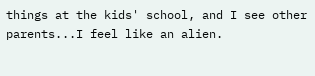things at the kids' school, and I see other parents...I feel like an alien.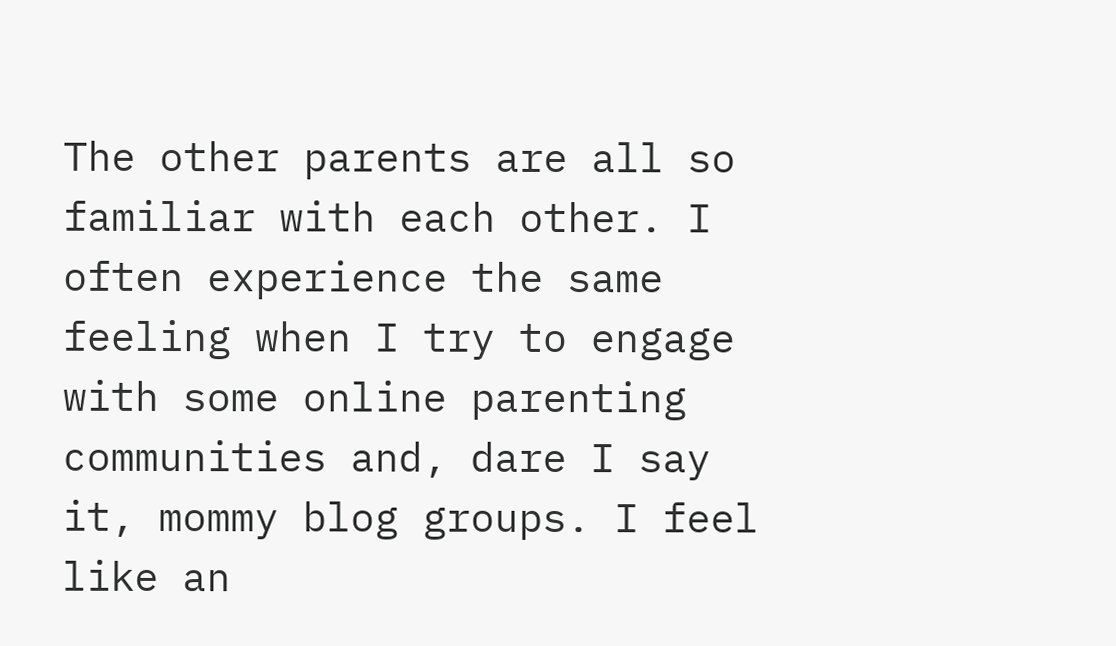The other parents are all so familiar with each other. I often experience the same feeling when I try to engage with some online parenting communities and, dare I say it, mommy blog groups. I feel like an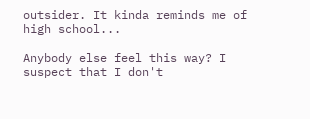outsider. It kinda reminds me of high school...

Anybody else feel this way? I suspect that I don't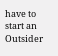have to start an Outsider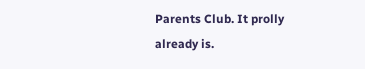Parents Club. It prolly already is.